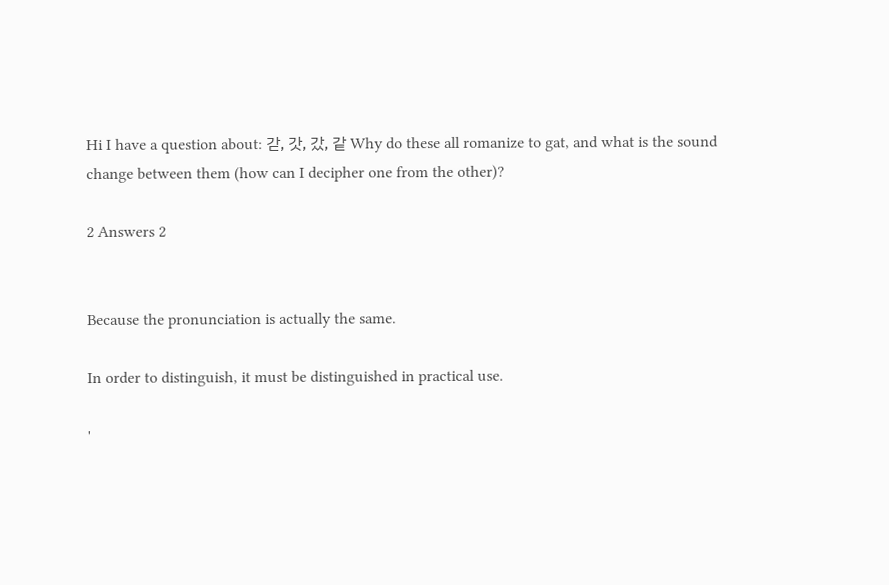Hi I have a question about: 갇, 갓, 갔, 같 Why do these all romanize to gat, and what is the sound change between them (how can I decipher one from the other)?

2 Answers 2


Because the pronunciation is actually the same.

In order to distinguish, it must be distinguished in practical use.

'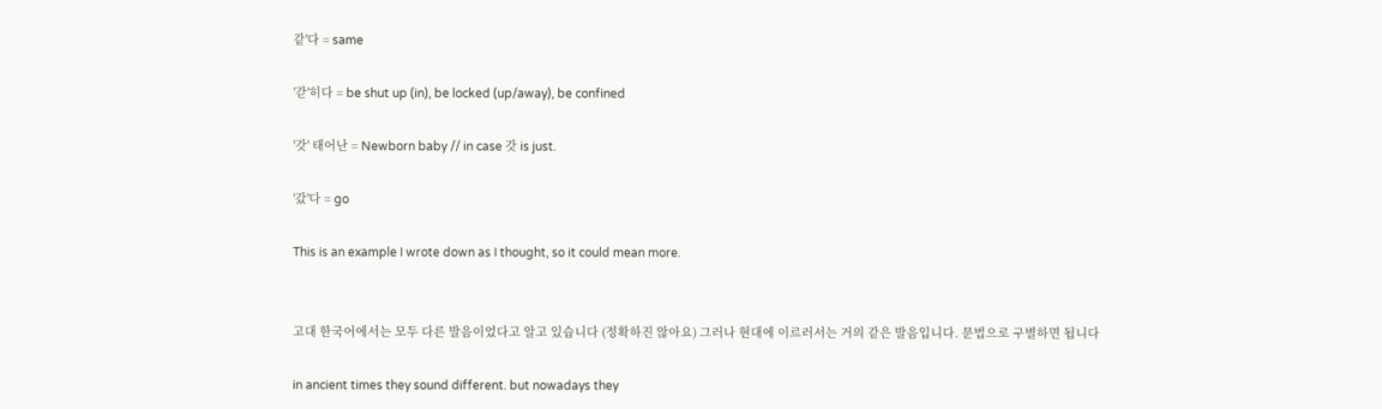같'다 = same

'갇'히다 = be shut up (in), be locked (up/away), be confined

'갓' 태어난 = Newborn baby // in case 갓 is just.

'갔'다 = go

This is an example I wrote down as I thought, so it could mean more.


고대 한국어에서는 모두 다른 발음이었다고 알고 있습니다 (정확하진 않아요) 그러나 현대에 이르러서는 거의 같은 발음입니다. 문법으로 구별하면 됩니다

in ancient times they sound different. but nowadays they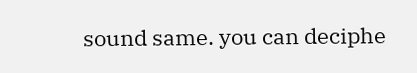sound same. you can deciphe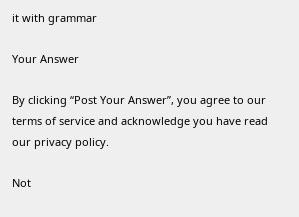it with grammar

Your Answer

By clicking “Post Your Answer”, you agree to our terms of service and acknowledge you have read our privacy policy.

Not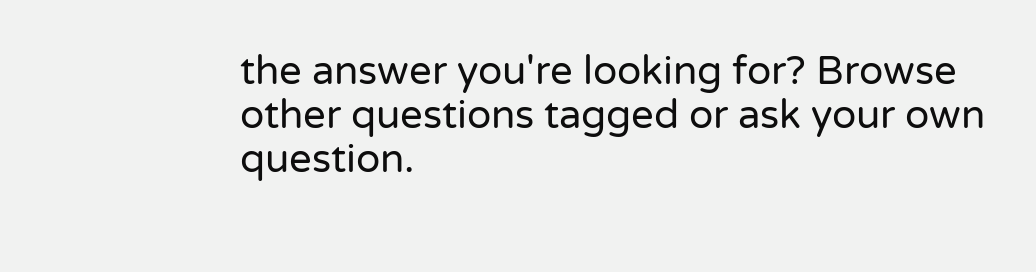the answer you're looking for? Browse other questions tagged or ask your own question.